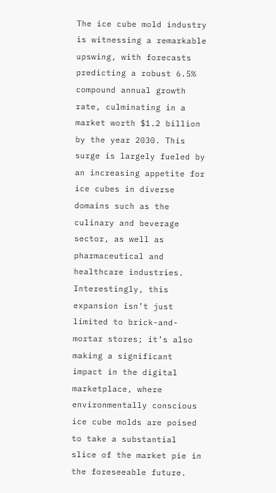The ice cube mold industry is witnessing a remarkable upswing, with forecasts predicting a robust 6.5% compound annual growth rate, culminating in a market worth $1.2 billion by the year 2030. This surge is largely fueled by an increasing appetite for ice cubes in diverse domains such as the culinary and beverage sector, as well as pharmaceutical and healthcare industries. Interestingly, this expansion isn’t just limited to brick-and-mortar stores; it’s also making a significant impact in the digital marketplace, where environmentally conscious ice cube molds are poised to take a substantial slice of the market pie in the foreseeable future.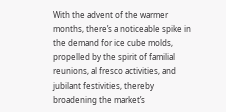With the advent of the warmer months, there’s a noticeable spike in the demand for ice cube molds, propelled by the spirit of familial reunions, al fresco activities, and jubilant festivities, thereby broadening the market’s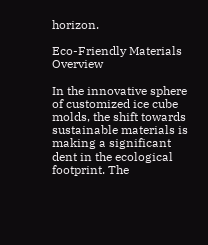horizon.

Eco-Friendly Materials Overview

In the innovative sphere of customized ice cube molds, the shift towards sustainable materials is making a significant dent in the ecological footprint. The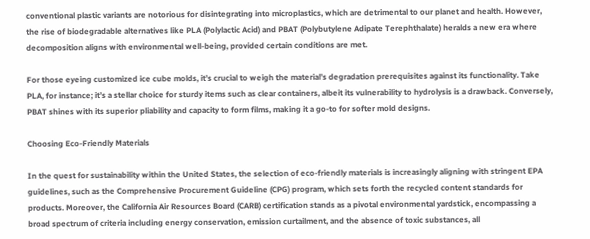conventional plastic variants are notorious for disintegrating into microplastics, which are detrimental to our planet and health. However, the rise of biodegradable alternatives like PLA (Polylactic Acid) and PBAT (Polybutylene Adipate Terephthalate) heralds a new era where decomposition aligns with environmental well-being, provided certain conditions are met.

For those eyeing customized ice cube molds, it’s crucial to weigh the material’s degradation prerequisites against its functionality. Take PLA, for instance; it’s a stellar choice for sturdy items such as clear containers, albeit its vulnerability to hydrolysis is a drawback. Conversely, PBAT shines with its superior pliability and capacity to form films, making it a go-to for softer mold designs.

Choosing Eco-Friendly Materials

In the quest for sustainability within the United States, the selection of eco-friendly materials is increasingly aligning with stringent EPA guidelines, such as the Comprehensive Procurement Guideline (CPG) program, which sets forth the recycled content standards for products. Moreover, the California Air Resources Board (CARB) certification stands as a pivotal environmental yardstick, encompassing a broad spectrum of criteria including energy conservation, emission curtailment, and the absence of toxic substances, all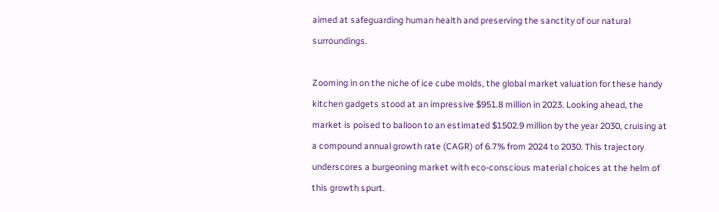aimed at safeguarding human health and preserving the sanctity of our natural surroundings.

Zooming in on the niche of ice cube molds, the global market valuation for these handy kitchen gadgets stood at an impressive $951.8 million in 2023. Looking ahead, the market is poised to balloon to an estimated $1502.9 million by the year 2030, cruising at a compound annual growth rate (CAGR) of 6.7% from 2024 to 2030. This trajectory underscores a burgeoning market with eco-conscious material choices at the helm of this growth spurt.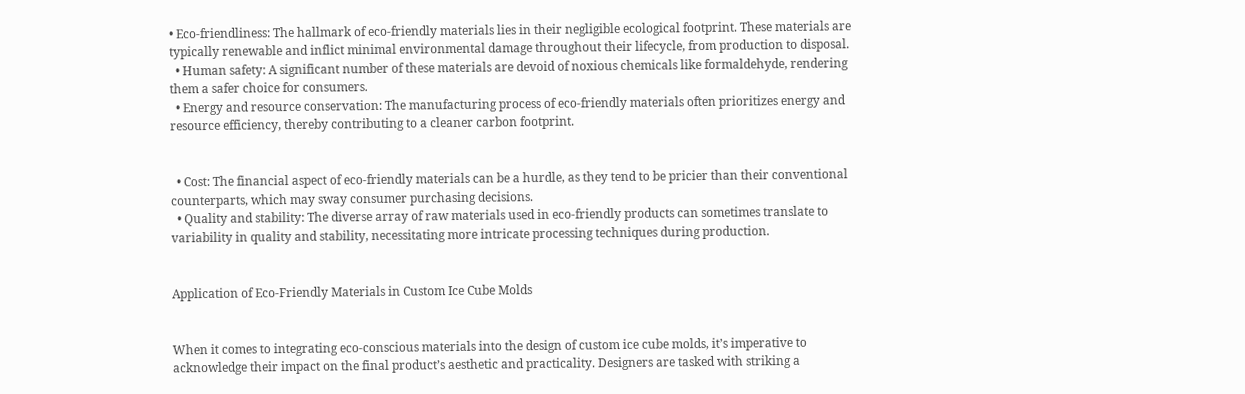• Eco-friendliness: The hallmark of eco-friendly materials lies in their negligible ecological footprint. These materials are typically renewable and inflict minimal environmental damage throughout their lifecycle, from production to disposal.
  • Human safety: A significant number of these materials are devoid of noxious chemicals like formaldehyde, rendering them a safer choice for consumers.
  • Energy and resource conservation: The manufacturing process of eco-friendly materials often prioritizes energy and resource efficiency, thereby contributing to a cleaner carbon footprint.


  • Cost: The financial aspect of eco-friendly materials can be a hurdle, as they tend to be pricier than their conventional counterparts, which may sway consumer purchasing decisions.
  • Quality and stability: The diverse array of raw materials used in eco-friendly products can sometimes translate to variability in quality and stability, necessitating more intricate processing techniques during production.


Application of Eco-Friendly Materials in Custom Ice Cube Molds


When it comes to integrating eco-conscious materials into the design of custom ice cube molds, it’s imperative to acknowledge their impact on the final product’s aesthetic and practicality. Designers are tasked with striking a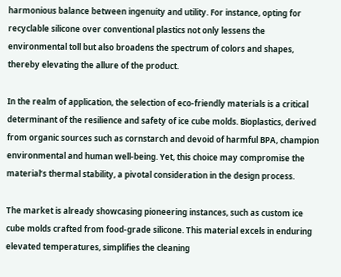harmonious balance between ingenuity and utility. For instance, opting for recyclable silicone over conventional plastics not only lessens the environmental toll but also broadens the spectrum of colors and shapes, thereby elevating the allure of the product.

In the realm of application, the selection of eco-friendly materials is a critical determinant of the resilience and safety of ice cube molds. Bioplastics, derived from organic sources such as cornstarch and devoid of harmful BPA, champion environmental and human well-being. Yet, this choice may compromise the material’s thermal stability, a pivotal consideration in the design process.

The market is already showcasing pioneering instances, such as custom ice cube molds crafted from food-grade silicone. This material excels in enduring elevated temperatures, simplifies the cleaning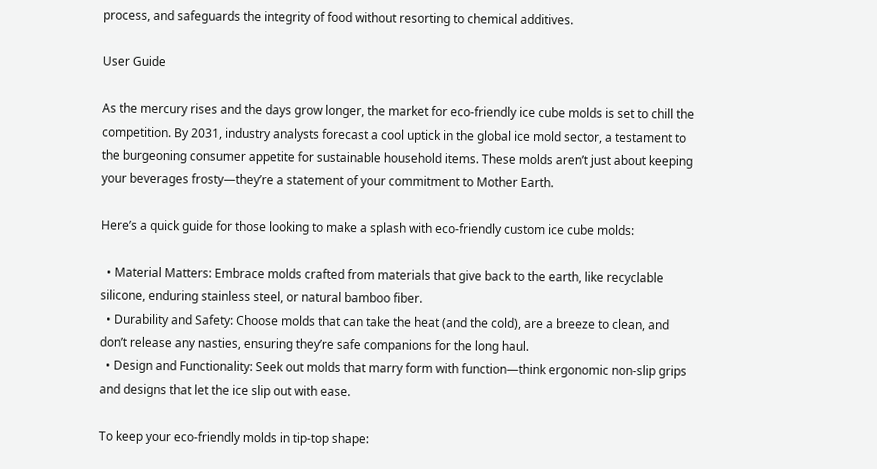process, and safeguards the integrity of food without resorting to chemical additives.

User Guide

As the mercury rises and the days grow longer, the market for eco-friendly ice cube molds is set to chill the competition. By 2031, industry analysts forecast a cool uptick in the global ice mold sector, a testament to the burgeoning consumer appetite for sustainable household items. These molds aren’t just about keeping your beverages frosty—they’re a statement of your commitment to Mother Earth.

Here’s a quick guide for those looking to make a splash with eco-friendly custom ice cube molds:

  • Material Matters: Embrace molds crafted from materials that give back to the earth, like recyclable silicone, enduring stainless steel, or natural bamboo fiber.
  • Durability and Safety: Choose molds that can take the heat (and the cold), are a breeze to clean, and don’t release any nasties, ensuring they’re safe companions for the long haul.
  • Design and Functionality: Seek out molds that marry form with function—think ergonomic non-slip grips and designs that let the ice slip out with ease.

To keep your eco-friendly molds in tip-top shape: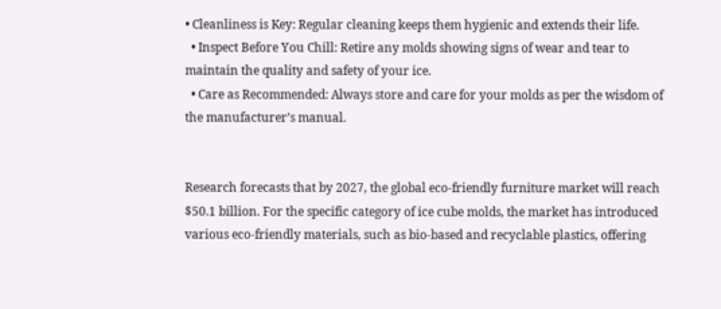• Cleanliness is Key: Regular cleaning keeps them hygienic and extends their life.
  • Inspect Before You Chill: Retire any molds showing signs of wear and tear to maintain the quality and safety of your ice.
  • Care as Recommended: Always store and care for your molds as per the wisdom of the manufacturer’s manual.


Research forecasts that by 2027, the global eco-friendly furniture market will reach $50.1 billion. For the specific category of ice cube molds, the market has introduced various eco-friendly materials, such as bio-based and recyclable plastics, offering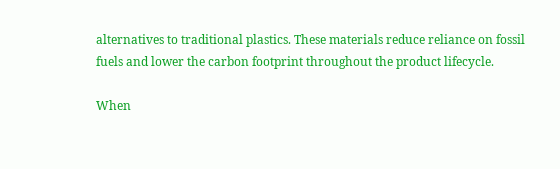alternatives to traditional plastics. These materials reduce reliance on fossil fuels and lower the carbon footprint throughout the product lifecycle.

When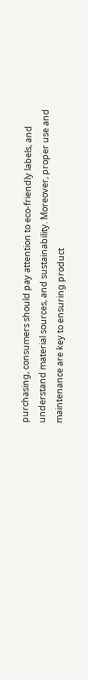purchasing, consumers should pay attention to eco-friendly labels, and understand material sources, and sustainability. Moreover, proper use and maintenance are key to ensuring product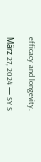efficacy and longevity.

März 27, 2024 — SY S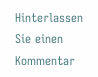Hinterlassen Sie einen Kommentar